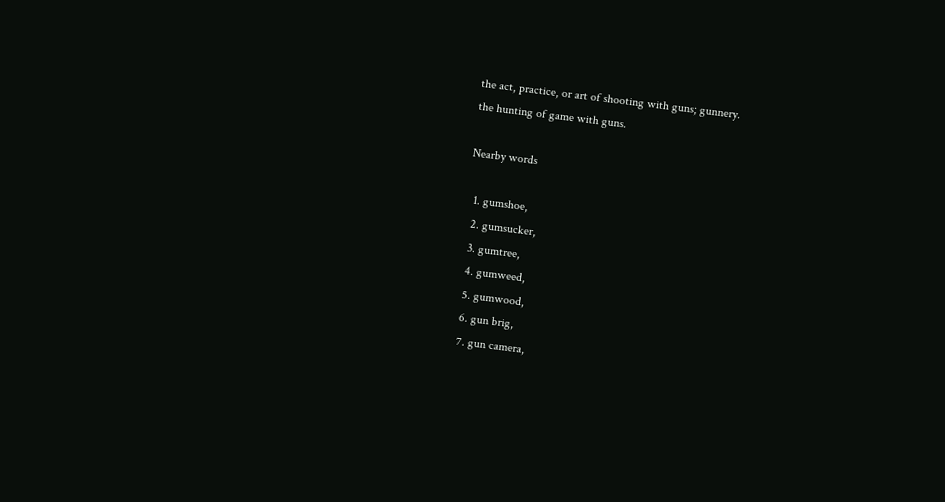the act, practice, or art of shooting with guns; gunnery.
the hunting of game with guns.

Nearby words

  1. gumshoe,
  2. gumsucker,
  3. gumtree,
  4. gumweed,
  5. gumwood,
  6. gun brig,
  7. gun camera,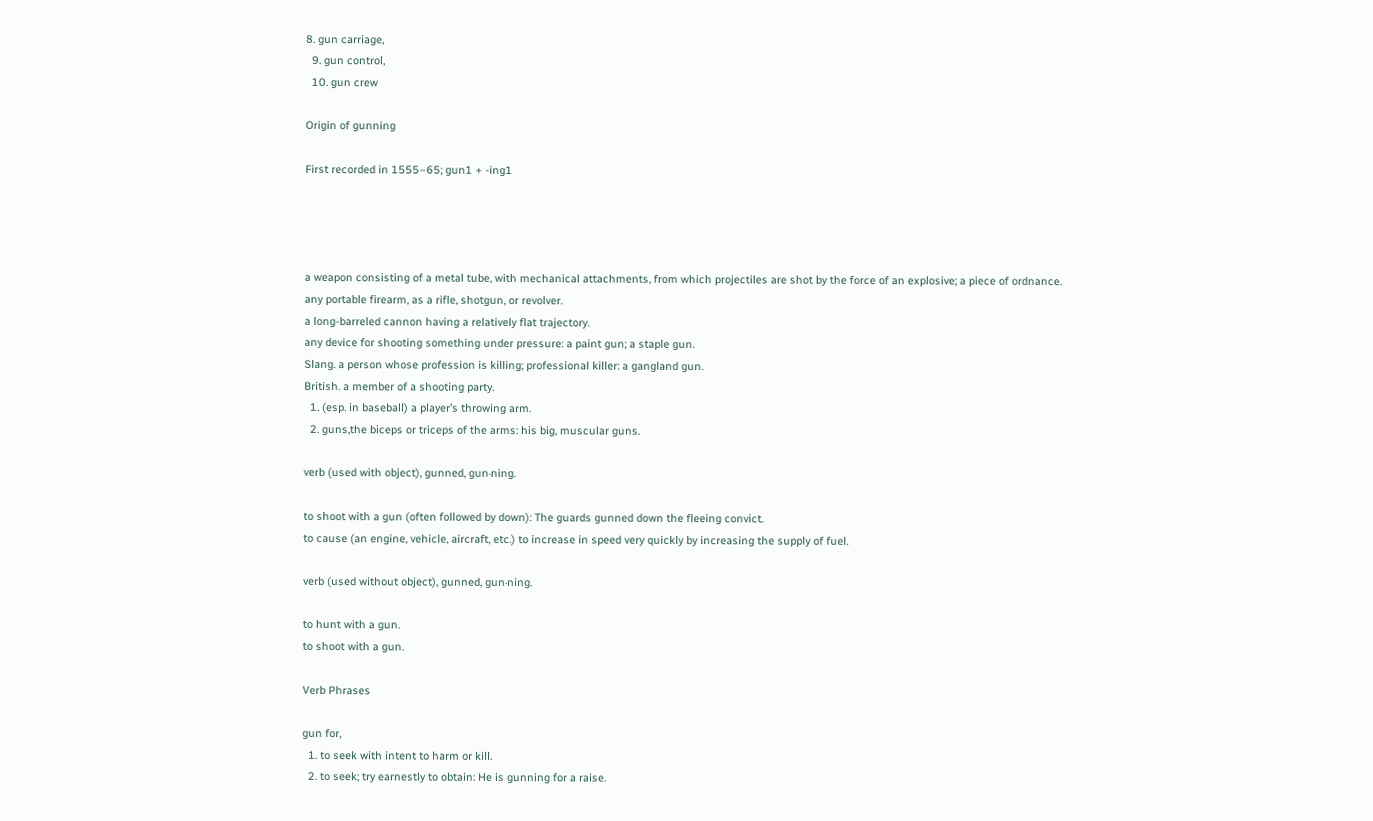8. gun carriage,
  9. gun control,
  10. gun crew

Origin of gunning

First recorded in 1555–65; gun1 + -ing1




a weapon consisting of a metal tube, with mechanical attachments, from which projectiles are shot by the force of an explosive; a piece of ordnance.
any portable firearm, as a rifle, shotgun, or revolver.
a long-barreled cannon having a relatively flat trajectory.
any device for shooting something under pressure: a paint gun; a staple gun.
Slang. a person whose profession is killing; professional killer: a gangland gun.
British. a member of a shooting party.
  1. (esp. in baseball) a player’s throwing arm.
  2. guns,the biceps or triceps of the arms: his big, muscular guns.

verb (used with object), gunned, gun·ning.

to shoot with a gun (often followed by down): The guards gunned down the fleeing convict.
to cause (an engine, vehicle, aircraft, etc.) to increase in speed very quickly by increasing the supply of fuel.

verb (used without object), gunned, gun·ning.

to hunt with a gun.
to shoot with a gun.

Verb Phrases

gun for,
  1. to seek with intent to harm or kill.
  2. to seek; try earnestly to obtain: He is gunning for a raise.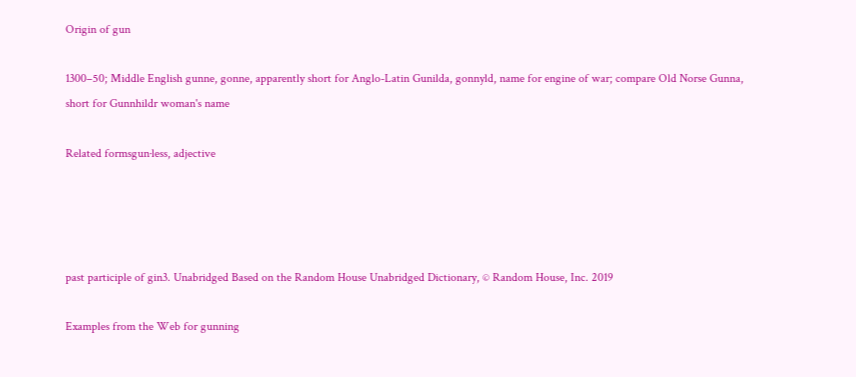Origin of gun

1300–50; Middle English gunne, gonne, apparently short for Anglo-Latin Gunilda, gonnyld, name for engine of war; compare Old Norse Gunna, short for Gunnhildr woman's name

Related formsgun·less, adjective




past participle of gin3. Unabridged Based on the Random House Unabridged Dictionary, © Random House, Inc. 2019

Examples from the Web for gunning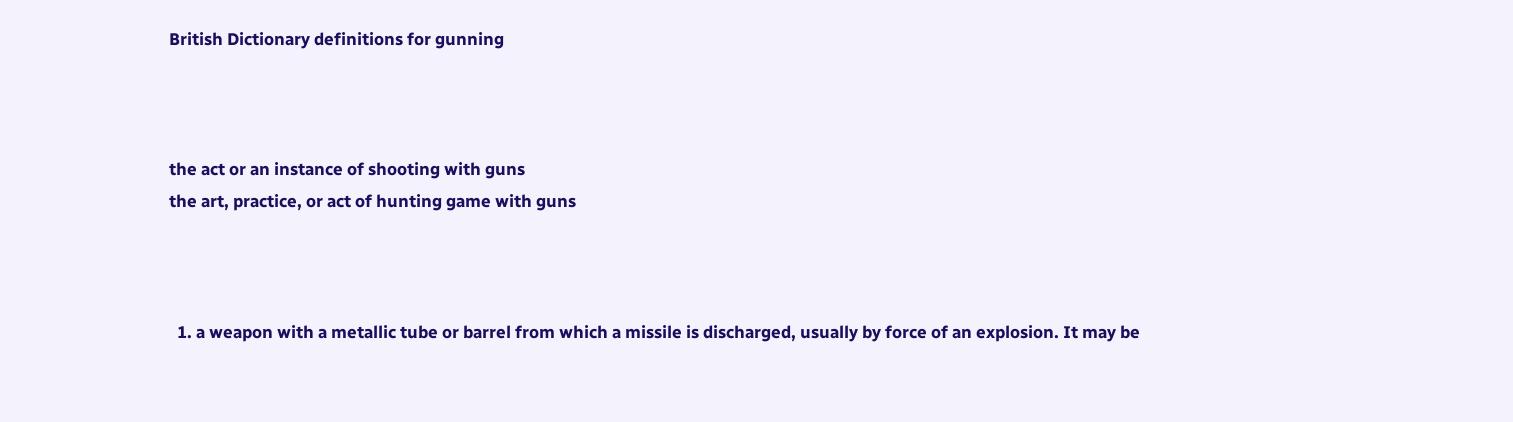British Dictionary definitions for gunning



the act or an instance of shooting with guns
the art, practice, or act of hunting game with guns



  1. a weapon with a metallic tube or barrel from which a missile is discharged, usually by force of an explosion. It may be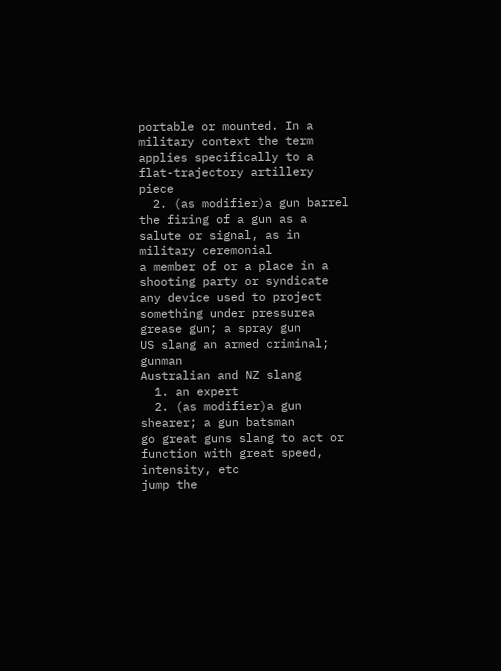portable or mounted. In a military context the term applies specifically to a flat-trajectory artillery piece
  2. (as modifier)a gun barrel
the firing of a gun as a salute or signal, as in military ceremonial
a member of or a place in a shooting party or syndicate
any device used to project something under pressurea grease gun; a spray gun
US slang an armed criminal; gunman
Australian and NZ slang
  1. an expert
  2. (as modifier)a gun shearer; a gun batsman
go great guns slang to act or function with great speed, intensity, etc
jump the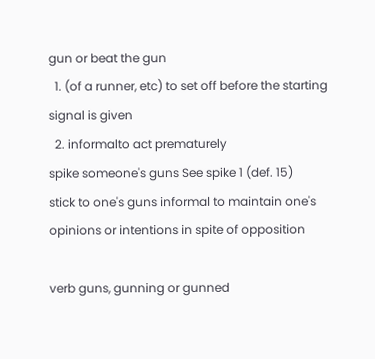gun or beat the gun
  1. (of a runner, etc) to set off before the starting signal is given
  2. informalto act prematurely
spike someone's guns See spike 1 (def. 15)
stick to one's guns informal to maintain one's opinions or intentions in spite of opposition

verb guns, gunning or gunned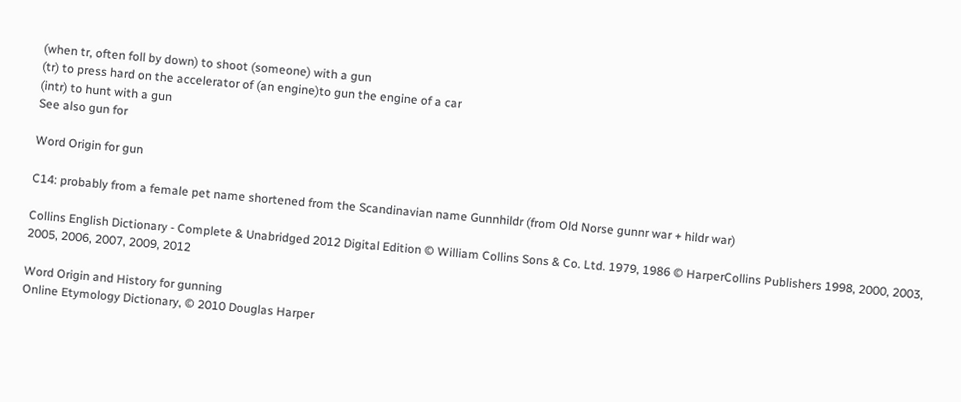(when tr, often foll by down) to shoot (someone) with a gun
(tr) to press hard on the accelerator of (an engine)to gun the engine of a car
(intr) to hunt with a gun
See also gun for

Word Origin for gun

C14: probably from a female pet name shortened from the Scandinavian name Gunnhildr (from Old Norse gunnr war + hildr war)

Collins English Dictionary - Complete & Unabridged 2012 Digital Edition © William Collins Sons & Co. Ltd. 1979, 1986 © HarperCollins Publishers 1998, 2000, 2003, 2005, 2006, 2007, 2009, 2012

Word Origin and History for gunning
Online Etymology Dictionary, © 2010 Douglas Harper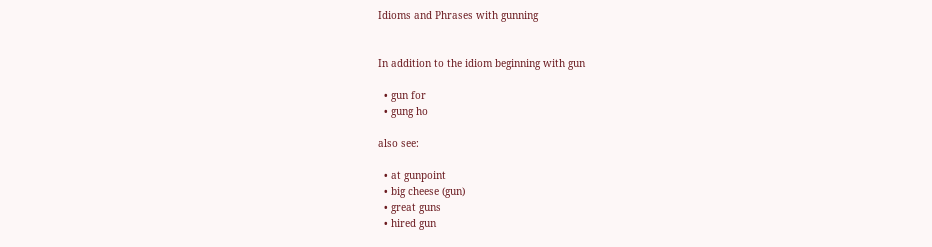Idioms and Phrases with gunning


In addition to the idiom beginning with gun

  • gun for
  • gung ho

also see:

  • at gunpoint
  • big cheese (gun)
  • great guns
  • hired gun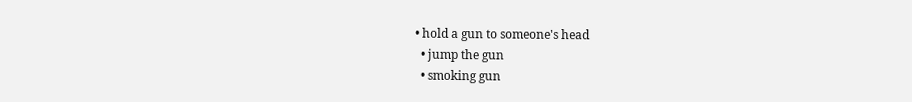• hold a gun to someone's head
  • jump the gun
  • smoking gun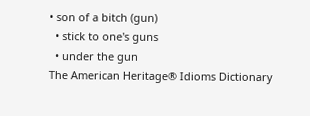• son of a bitch (gun)
  • stick to one's guns
  • under the gun
The American Heritage® Idioms Dictionary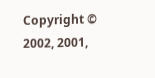Copyright © 2002, 2001,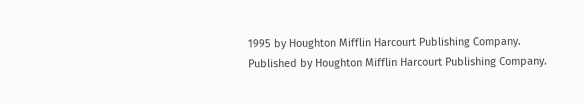1995 by Houghton Mifflin Harcourt Publishing Company. Published by Houghton Mifflin Harcourt Publishing Company.